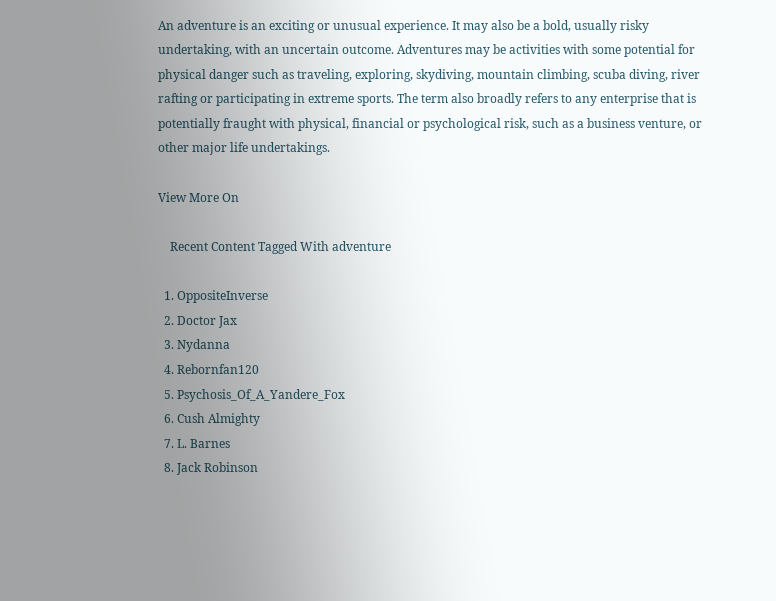An adventure is an exciting or unusual experience. It may also be a bold, usually risky undertaking, with an uncertain outcome. Adventures may be activities with some potential for physical danger such as traveling, exploring, skydiving, mountain climbing, scuba diving, river rafting or participating in extreme sports. The term also broadly refers to any enterprise that is potentially fraught with physical, financial or psychological risk, such as a business venture, or other major life undertakings.

View More On

    Recent Content Tagged With adventure

  1. OppositeInverse
  2. Doctor Jax
  3. Nydanna
  4. Rebornfan120
  5. Psychosis_Of_A_Yandere_Fox
  6. Cush Almighty
  7. L. Barnes
  8. Jack Robinson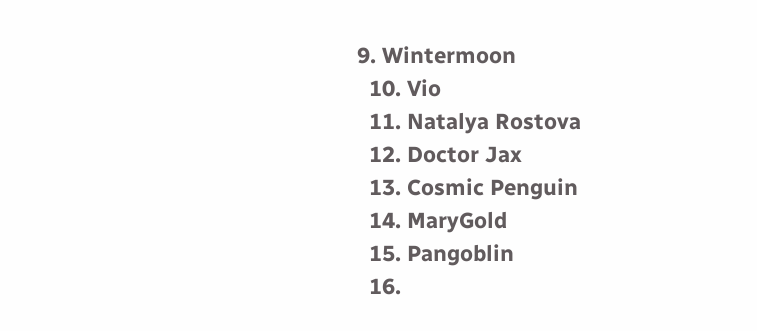9. Wintermoon
  10. Vio
  11. Natalya Rostova
  12. Doctor Jax
  13. Cosmic Penguin
  14. MaryGold
  15. Pangoblin
  16.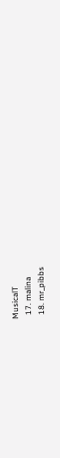MusicalT
  17. malina
  18. mr_pibbs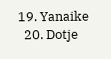19. Yanaike
  20. Dotje